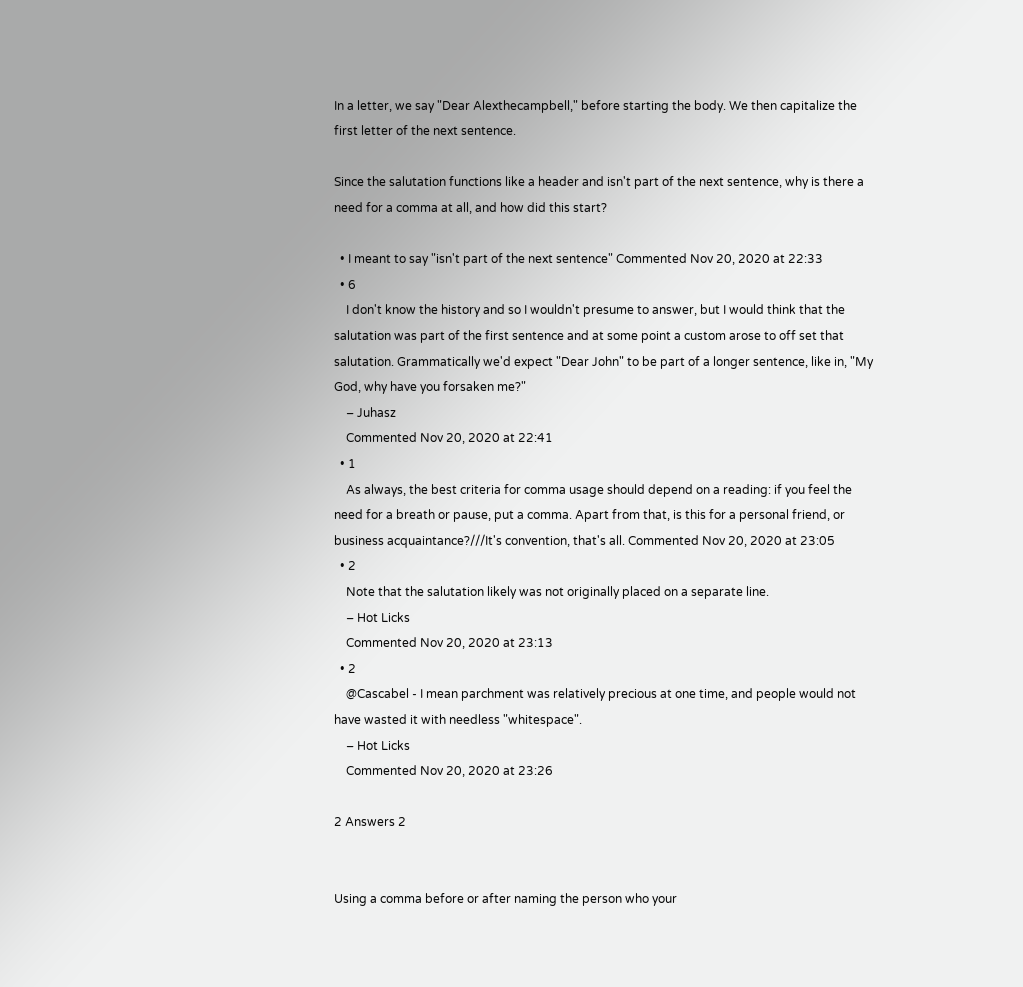In a letter, we say "Dear Alexthecampbell," before starting the body. We then capitalize the first letter of the next sentence.

Since the salutation functions like a header and isn't part of the next sentence, why is there a need for a comma at all, and how did this start?

  • I meant to say "isn't part of the next sentence" Commented Nov 20, 2020 at 22:33
  • 6
    I don't know the history and so I wouldn't presume to answer, but I would think that the salutation was part of the first sentence and at some point a custom arose to off set that salutation. Grammatically we'd expect "Dear John" to be part of a longer sentence, like in, "My God, why have you forsaken me?"
    – Juhasz
    Commented Nov 20, 2020 at 22:41
  • 1
    As always, the best criteria for comma usage should depend on a reading: if you feel the need for a breath or pause, put a comma. Apart from that, is this for a personal friend, or business acquaintance?///It's convention, that's all. Commented Nov 20, 2020 at 23:05
  • 2
    Note that the salutation likely was not originally placed on a separate line.
    – Hot Licks
    Commented Nov 20, 2020 at 23:13
  • 2
    @Cascabel - I mean parchment was relatively precious at one time, and people would not have wasted it with needless "whitespace".
    – Hot Licks
    Commented Nov 20, 2020 at 23:26

2 Answers 2


Using a comma before or after naming the person who your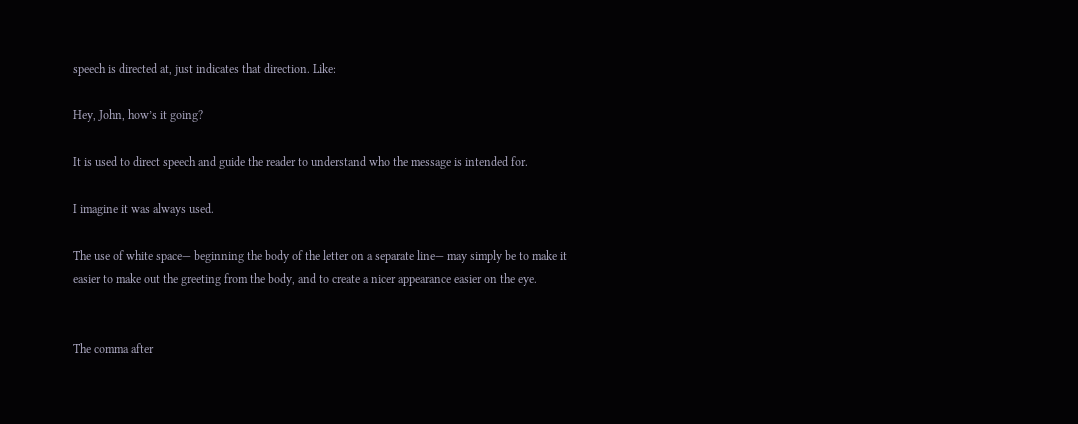speech is directed at, just indicates that direction. Like:

Hey, John, how’s it going?

It is used to direct speech and guide the reader to understand who the message is intended for.

I imagine it was always used.

The use of white space— beginning the body of the letter on a separate line— may simply be to make it easier to make out the greeting from the body, and to create a nicer appearance easier on the eye.


The comma after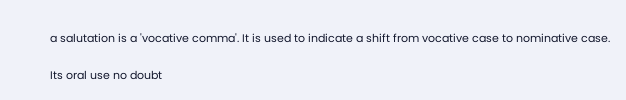a salutation is a 'vocative comma'. It is used to indicate a shift from vocative case to nominative case.

Its oral use no doubt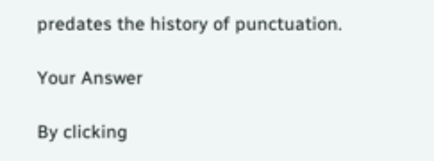predates the history of punctuation.

Your Answer

By clicking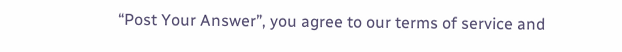“Post Your Answer”, you agree to our terms of service and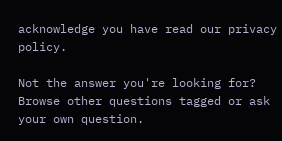acknowledge you have read our privacy policy.

Not the answer you're looking for? Browse other questions tagged or ask your own question.